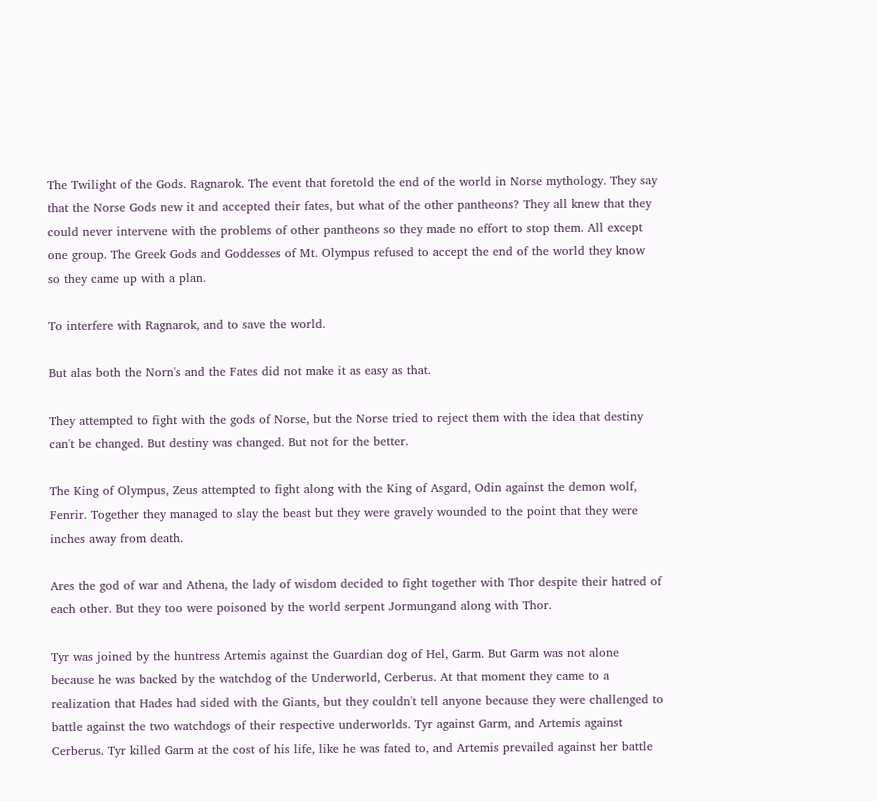The Twilight of the Gods. Ragnarok. The event that foretold the end of the world in Norse mythology. They say that the Norse Gods new it and accepted their fates, but what of the other pantheons? They all knew that they could never intervene with the problems of other pantheons so they made no effort to stop them. All except one group. The Greek Gods and Goddesses of Mt. Olympus refused to accept the end of the world they know so they came up with a plan.

To interfere with Ragnarok, and to save the world.

But alas both the Norn's and the Fates did not make it as easy as that.

They attempted to fight with the gods of Norse, but the Norse tried to reject them with the idea that destiny can't be changed. But destiny was changed. But not for the better.

The King of Olympus, Zeus attempted to fight along with the King of Asgard, Odin against the demon wolf, Fenrir. Together they managed to slay the beast but they were gravely wounded to the point that they were inches away from death.

Ares the god of war and Athena, the lady of wisdom decided to fight together with Thor despite their hatred of each other. But they too were poisoned by the world serpent Jormungand along with Thor.

Tyr was joined by the huntress Artemis against the Guardian dog of Hel, Garm. But Garm was not alone because he was backed by the watchdog of the Underworld, Cerberus. At that moment they came to a realization that Hades had sided with the Giants, but they couldn't tell anyone because they were challenged to battle against the two watchdogs of their respective underworlds. Tyr against Garm, and Artemis against Cerberus. Tyr killed Garm at the cost of his life, like he was fated to, and Artemis prevailed against her battle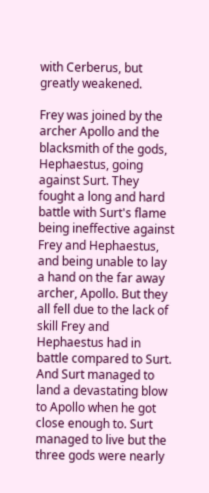with Cerberus, but greatly weakened.

Frey was joined by the archer Apollo and the blacksmith of the gods, Hephaestus, going against Surt. They fought a long and hard battle with Surt's flame being ineffective against Frey and Hephaestus, and being unable to lay a hand on the far away archer, Apollo. But they all fell due to the lack of skill Frey and Hephaestus had in battle compared to Surt. And Surt managed to land a devastating blow to Apollo when he got close enough to. Surt managed to live but the three gods were nearly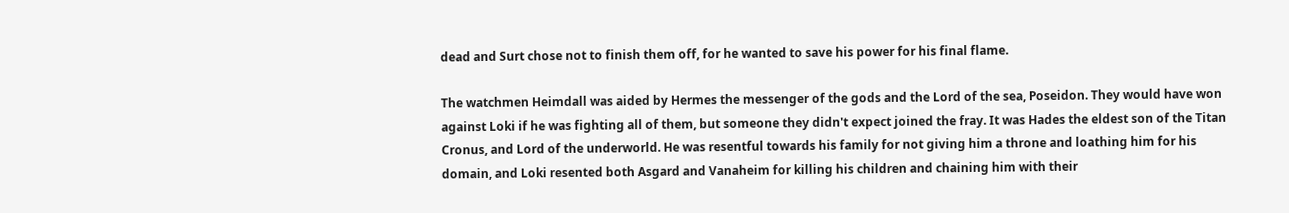dead and Surt chose not to finish them off, for he wanted to save his power for his final flame.

The watchmen Heimdall was aided by Hermes the messenger of the gods and the Lord of the sea, Poseidon. They would have won against Loki if he was fighting all of them, but someone they didn't expect joined the fray. It was Hades the eldest son of the Titan Cronus, and Lord of the underworld. He was resentful towards his family for not giving him a throne and loathing him for his domain, and Loki resented both Asgard and Vanaheim for killing his children and chaining him with their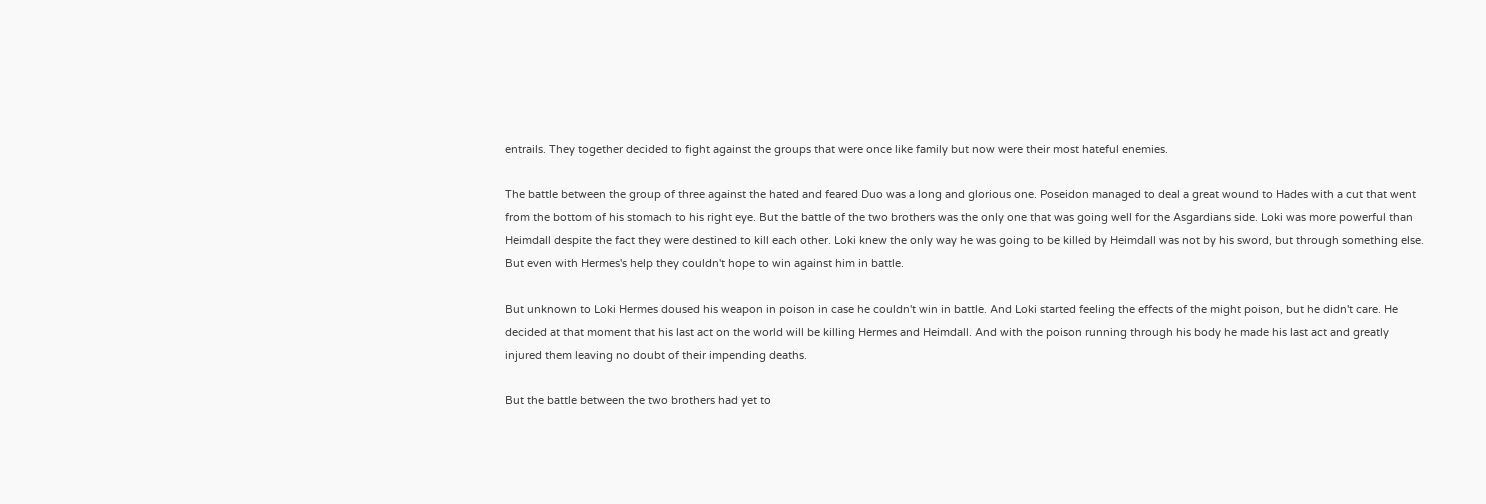entrails. They together decided to fight against the groups that were once like family but now were their most hateful enemies.

The battle between the group of three against the hated and feared Duo was a long and glorious one. Poseidon managed to deal a great wound to Hades with a cut that went from the bottom of his stomach to his right eye. But the battle of the two brothers was the only one that was going well for the Asgardians side. Loki was more powerful than Heimdall despite the fact they were destined to kill each other. Loki knew the only way he was going to be killed by Heimdall was not by his sword, but through something else. But even with Hermes's help they couldn't hope to win against him in battle.

But unknown to Loki Hermes doused his weapon in poison in case he couldn't win in battle. And Loki started feeling the effects of the might poison, but he didn't care. He decided at that moment that his last act on the world will be killing Hermes and Heimdall. And with the poison running through his body he made his last act and greatly injured them leaving no doubt of their impending deaths.

But the battle between the two brothers had yet to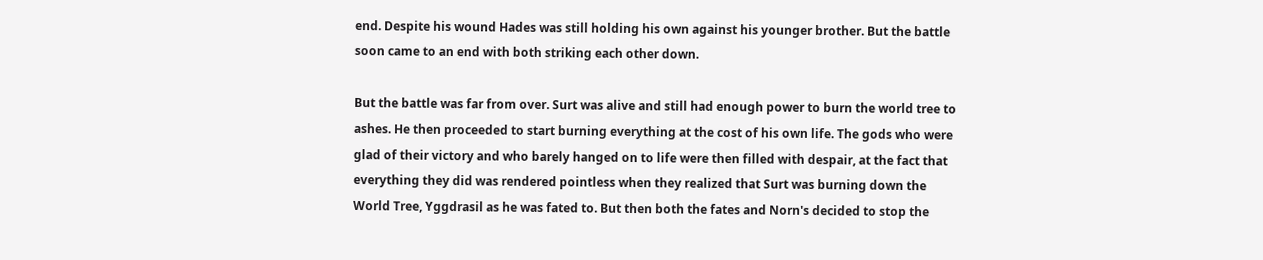end. Despite his wound Hades was still holding his own against his younger brother. But the battle soon came to an end with both striking each other down.

But the battle was far from over. Surt was alive and still had enough power to burn the world tree to ashes. He then proceeded to start burning everything at the cost of his own life. The gods who were glad of their victory and who barely hanged on to life were then filled with despair, at the fact that everything they did was rendered pointless when they realized that Surt was burning down the World Tree, Yggdrasil as he was fated to. But then both the fates and Norn's decided to stop the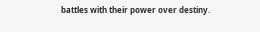battles with their power over destiny.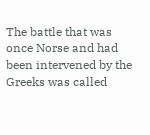The battle that was once Norse and had been intervened by the Greeks was called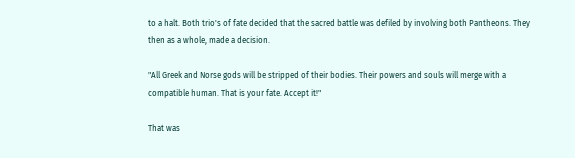to a halt. Both trio's of fate decided that the sacred battle was defiled by involving both Pantheons. They then as a whole, made a decision.

"All Greek and Norse gods will be stripped of their bodies. Their powers and souls will merge with a compatible human. That is your fate. Accept it!"

That was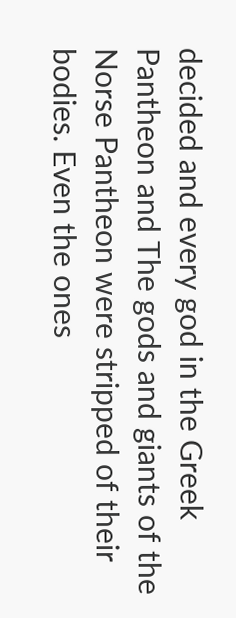decided and every god in the Greek Pantheon and The gods and giants of the Norse Pantheon were stripped of their bodies. Even the ones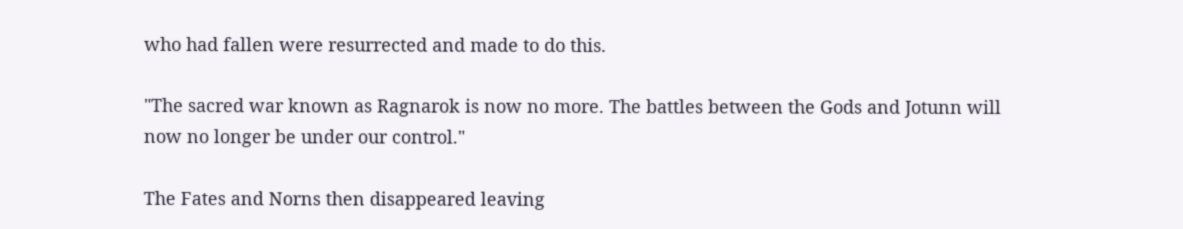who had fallen were resurrected and made to do this.

"The sacred war known as Ragnarok is now no more. The battles between the Gods and Jotunn will now no longer be under our control."

The Fates and Norns then disappeared leaving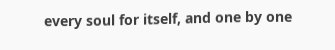every soul for itself, and one by one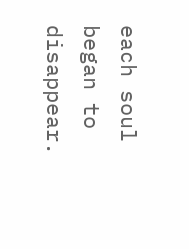each soul began to disappear.